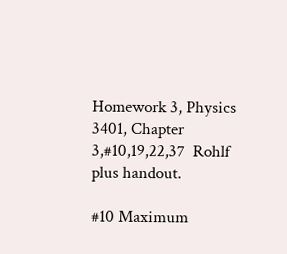Homework 3, Physics 3401, Chapter 3,#10,19,22,37  Rohlf plus handout.

#10 Maximum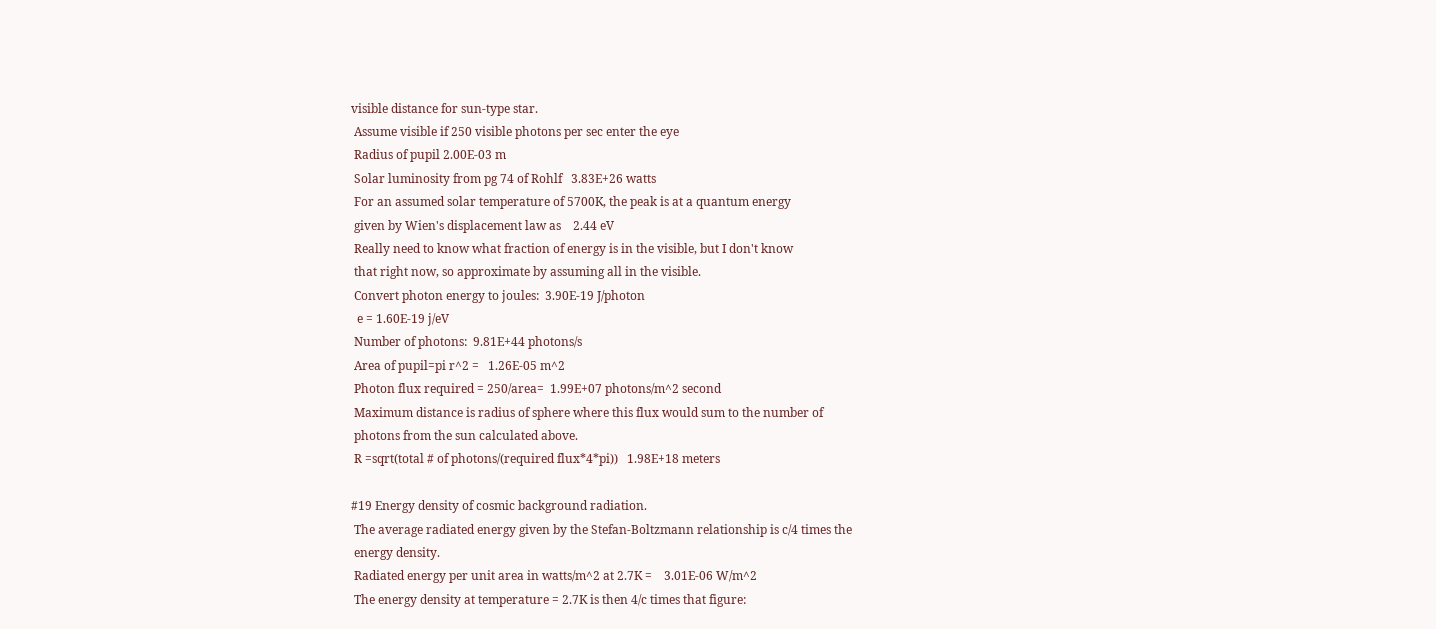visible distance for sun-type star.
 Assume visible if 250 visible photons per sec enter the eye
 Radius of pupil 2.00E-03 m
 Solar luminosity from pg 74 of Rohlf   3.83E+26 watts
 For an assumed solar temperature of 5700K, the peak is at a quantum energy
 given by Wien's displacement law as    2.44 eV
 Really need to know what fraction of energy is in the visible, but I don't know
 that right now, so approximate by assuming all in the visible.
 Convert photon energy to joules:  3.90E-19 J/photon
  e = 1.60E-19 j/eV
 Number of photons:  9.81E+44 photons/s
 Area of pupil=pi r^2 =   1.26E-05 m^2
 Photon flux required = 250/area=  1.99E+07 photons/m^2 second
 Maximum distance is radius of sphere where this flux would sum to the number of
 photons from the sun calculated above.
 R =sqrt(total # of photons/(required flux*4*pi))   1.98E+18 meters

#19 Energy density of cosmic background radiation.
 The average radiated energy given by the Stefan-Boltzmann relationship is c/4 times the
 energy density.
 Radiated energy per unit area in watts/m^2 at 2.7K =    3.01E-06 W/m^2
 The energy density at temperature = 2.7K is then 4/c times that figure: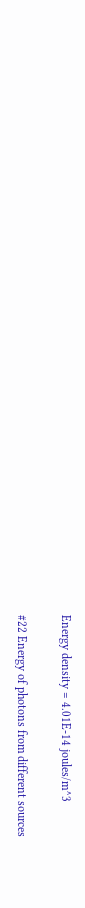Energy density = 4.01E-14 joules/m^3

#22 Energy of photons from different sources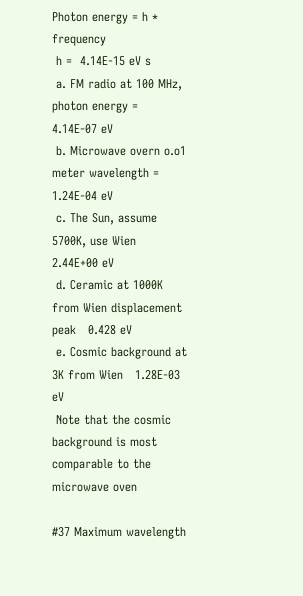Photon energy = h * frequency
 h =  4.14E-15 eV s
 a. FM radio at 100 MHz, photon energy =   4.14E-07 eV
 b. Microwave overn o.o1 meter wavelength =   1.24E-04 eV
 c. The Sun, assume 5700K, use Wien   2.44E+00 eV
 d. Ceramic at 1000K from Wien displacement peak   0.428 eV
 e. Cosmic background at 3K from Wien   1.28E-03 eV
 Note that the cosmic background is most comparable to the microwave oven

#37 Maximum wavelength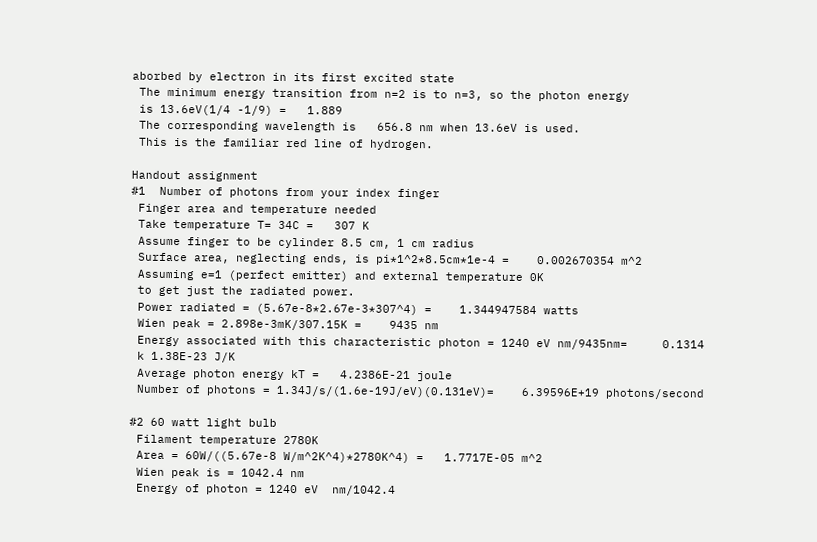aborbed by electron in its first excited state
 The minimum energy transition from n=2 is to n=3, so the photon energy
 is 13.6eV(1/4 -1/9) =   1.889
 The corresponding wavelength is   656.8 nm when 13.6eV is used.
 This is the familiar red line of hydrogen.

Handout assignment
#1  Number of photons from your index finger
 Finger area and temperature needed
 Take temperature T= 34C =   307 K
 Assume finger to be cylinder 8.5 cm, 1 cm radius
 Surface area, neglecting ends, is pi*1^2*8.5cm*1e-4 =    0.002670354 m^2
 Assuming e=1 (perfect emitter) and external temperature 0K
 to get just the radiated power.
 Power radiated = (5.67e-8*2.67e-3*307^4) =    1.344947584 watts
 Wien peak = 2.898e-3mK/307.15K =    9435 nm
 Energy associated with this characteristic photon = 1240 eV nm/9435nm=     0.1314
 k 1.38E-23 J/K
 Average photon energy kT =   4.2386E-21 joule
 Number of photons = 1.34J/s/(1.6e-19J/eV)(0.131eV)=    6.39596E+19 photons/second

#2 60 watt light bulb
 Filament temperature 2780K
 Area = 60W/((5.67e-8 W/m^2K^4)*2780K^4) =   1.7717E-05 m^2
 Wien peak is = 1042.4 nm
 Energy of photon = 1240 eV  nm/1042.4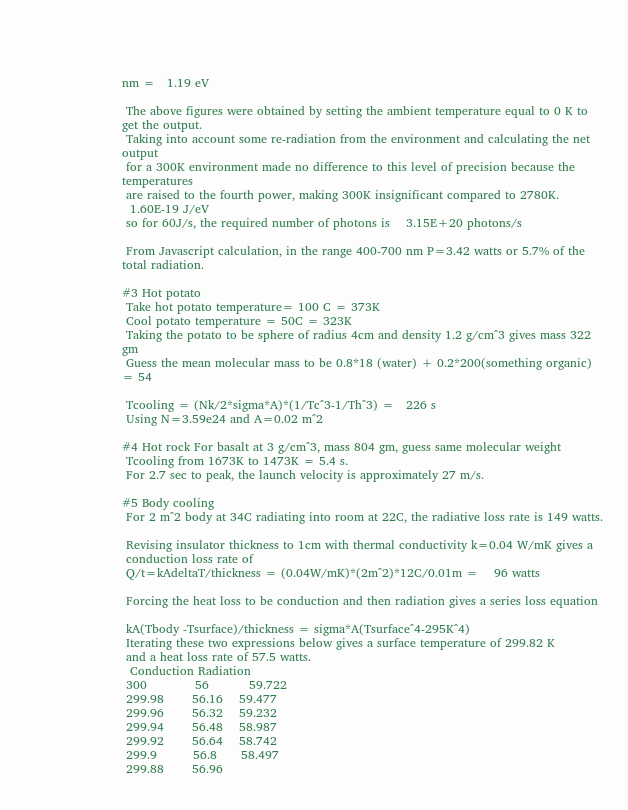nm =   1.19 eV

 The above figures were obtained by setting the ambient temperature equal to 0 K to get the output.
 Taking into account some re-radiation from the environment and calculating the net output
 for a 300K environment made no difference to this level of precision because the temperatures
 are raised to the fourth power, making 300K insignificant compared to 2780K.
  1.60E-19 J/eV
 so for 60J/s, the required number of photons is    3.15E+20 photons/s

 From Javascript calculation, in the range 400-700 nm P=3.42 watts or 5.7% of the total radiation.

#3 Hot potato
 Take hot potato temperature= 100 C = 373K
 Cool potato temperature = 50C = 323K
 Taking the potato to be sphere of radius 4cm and density 1.2 g/cm^3 gives mass 322 gm
 Guess the mean molecular mass to be 0.8*18 (water) + 0.2*200(something organic) = 54

 Tcooling = (Nk/2*sigma*A)*(1/Tc^3-1/Th^3) =   226 s
 Using N=3.59e24 and A=0.02 m^2

#4 Hot rock For basalt at 3 g/cm^3, mass 804 gm, guess same molecular weight
 Tcooling from 1673K to 1473K = 5.4 s.
 For 2.7 sec to peak, the launch velocity is approximately 27 m/s.

#5 Body cooling
 For 2 m^2 body at 34C radiating into room at 22C, the radiative loss rate is 149 watts.

 Revising insulator thickness to 1cm with thermal conductivity k=0.04 W/mK gives a
 conduction loss rate of
 Q/t=kAdeltaT/thickness = (0.04W/mK)*(2m^2)*12C/0.01m =    96 watts

 Forcing the heat loss to be conduction and then radiation gives a series loss equation

 kA(Tbody -Tsurface)/thickness = sigma*A(Tsurface^4-295K^4)
 Iterating these two expressions below gives a surface temperature of 299.82 K
 and a heat loss rate of 57.5 watts.
  Conduction Radiation
 300            56          59.722
 299.98       56.16    59.477
 299.96       56.32    59.232
 299.94       56.48    58.987
 299.92       56.64    58.742
 299.9         56.8      58.497
 299.88       56.96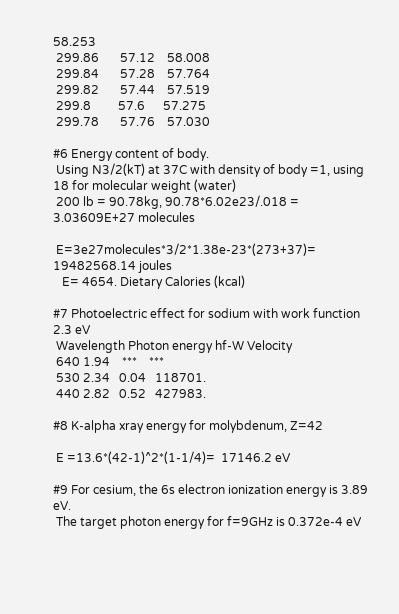58.253
 299.86       57.12    58.008
 299.84       57.28    57.764
 299.82       57.44    57.519
 299.8         57.6      57.275
 299.78       57.76    57.030

#6 Energy content of body.
 Using N3/2(kT) at 37C with density of body =1, using 18 for molecular weight (water)
 200 lb = 90.78kg, 90.78*6.02e23/.018 =   3.03609E+27 molecules

 E=3e27molecules*3/2*1.38e-23*(273+37)=   19482568.14 joules
   E= 4654. Dietary Calories (kcal)

#7 Photoelectric effect for sodium with work function 2.3 eV
 Wavelength Photon energy hf-W Velocity
 640 1.94    ***    ***
 530 2.34   0.04   118701.
 440 2.82   0.52   427983.

#8 K-alpha xray energy for molybdenum, Z=42

 E =13.6*(42-1)^2*(1-1/4)=  17146.2 eV

#9 For cesium, the 6s electron ionization energy is 3.89 eV.
 The target photon energy for f=9GHz is 0.372e-4 eV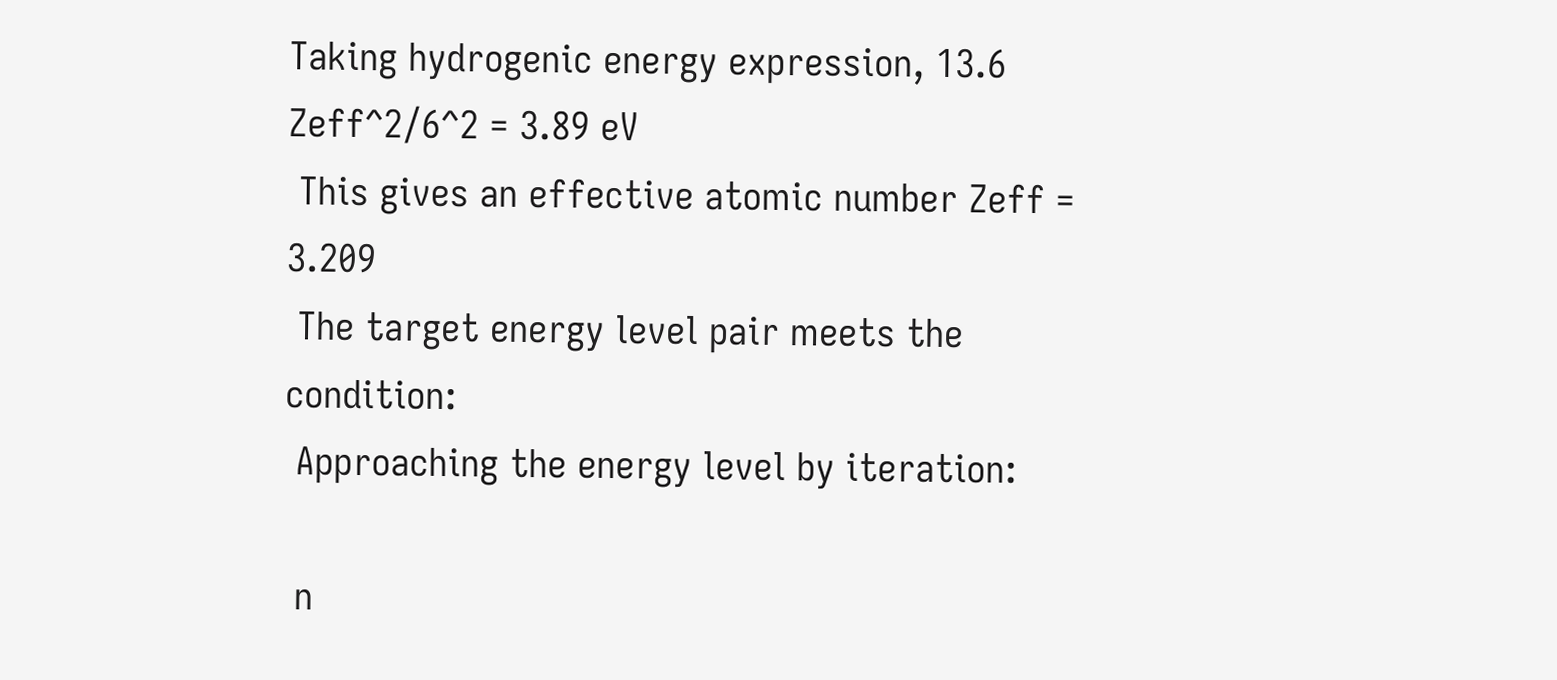Taking hydrogenic energy expression, 13.6 Zeff^2/6^2 = 3.89 eV
 This gives an effective atomic number Zeff = 3.209
 The target energy level pair meets the condition:
 Approaching the energy level by iteration:

 n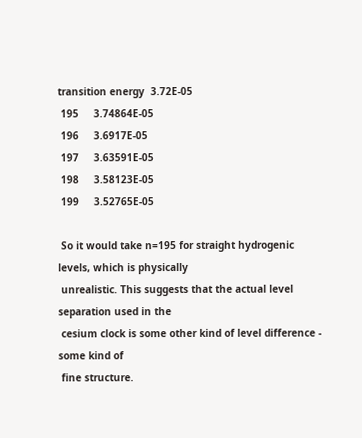transition energy  3.72E-05
 195     3.74864E-05
 196     3.6917E-05
 197     3.63591E-05
 198     3.58123E-05
 199     3.52765E-05

 So it would take n=195 for straight hydrogenic levels, which is physically
 unrealistic. This suggests that the actual level separation used in the
 cesium clock is some other kind of level difference - some kind of
 fine structure.